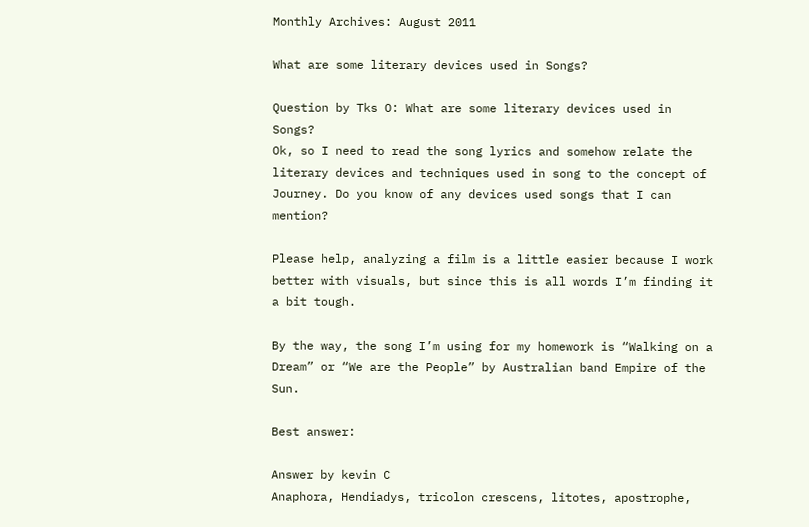Monthly Archives: August 2011

What are some literary devices used in Songs?

Question by Tks O: What are some literary devices used in Songs?
Ok, so I need to read the song lyrics and somehow relate the literary devices and techniques used in song to the concept of Journey. Do you know of any devices used songs that I can mention?

Please help, analyzing a film is a little easier because I work better with visuals, but since this is all words I’m finding it a bit tough.

By the way, the song I’m using for my homework is “Walking on a Dream” or “We are the People” by Australian band Empire of the Sun.

Best answer:

Answer by kevin C
Anaphora, Hendiadys, tricolon crescens, litotes, apostrophe,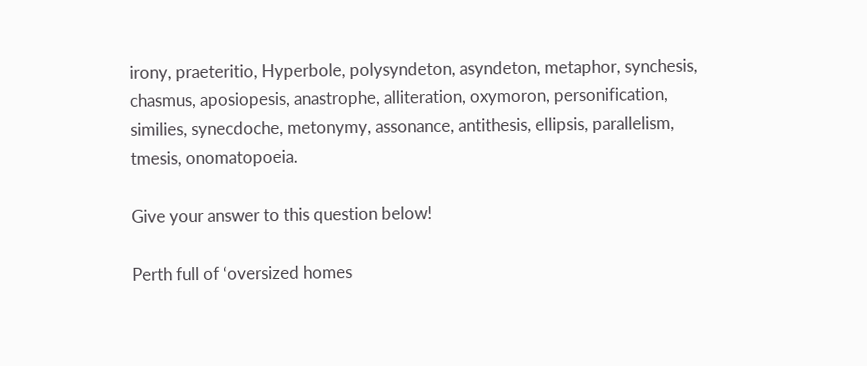irony, praeteritio, Hyperbole, polysyndeton, asyndeton, metaphor, synchesis, chasmus, aposiopesis, anastrophe, alliteration, oxymoron, personification, similies, synecdoche, metonymy, assonance, antithesis, ellipsis, parallelism, tmesis, onomatopoeia.

Give your answer to this question below!

Perth full of ‘oversized homes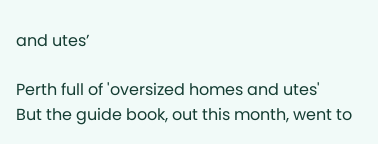and utes’

Perth full of 'oversized homes and utes'
But the guide book, out this month, went to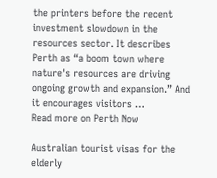the printers before the recent investment slowdown in the resources sector. It describes Perth as “a boom town where nature's resources are driving ongoing growth and expansion.” And it encourages visitors …
Read more on Perth Now

Australian tourist visas for the elderly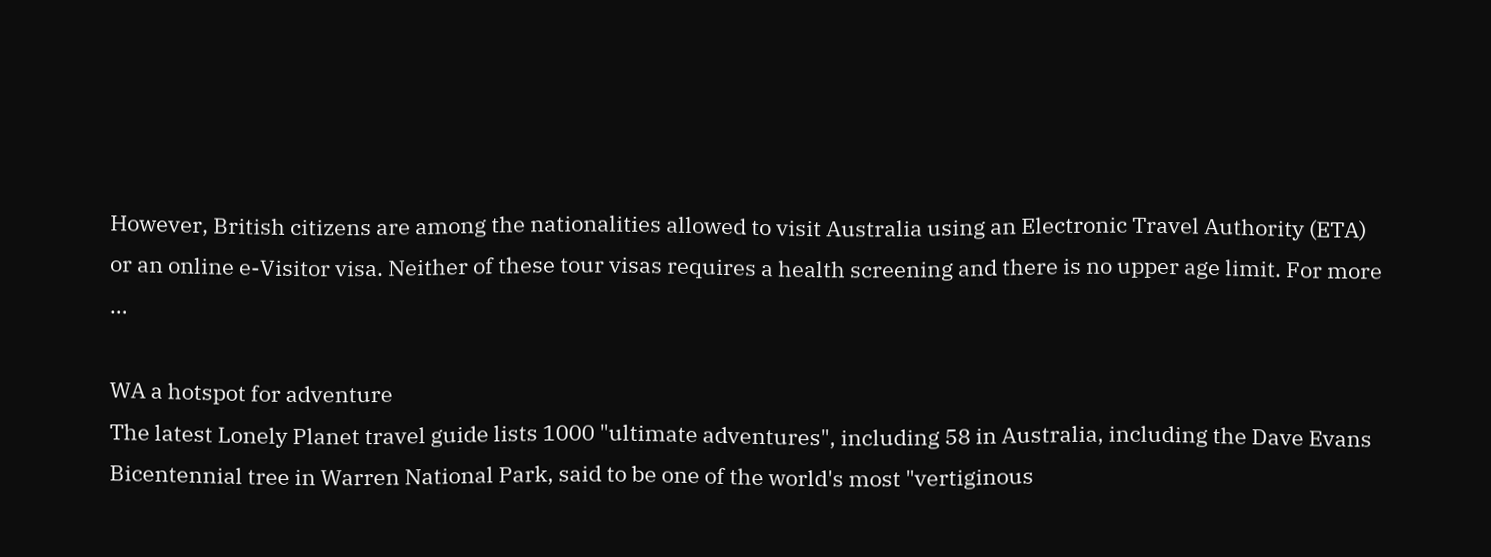However, British citizens are among the nationalities allowed to visit Australia using an Electronic Travel Authority (ETA) or an online e-Visitor visa. Neither of these tour visas requires a health screening and there is no upper age limit. For more …

WA a hotspot for adventure
The latest Lonely Planet travel guide lists 1000 "ultimate adventures", including 58 in Australia, including the Dave Evans Bicentennial tree in Warren National Park, said to be one of the world's most "vertiginous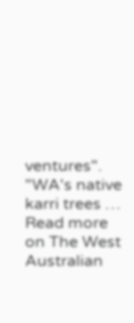ventures". "WA's native karri trees …
Read more on The West Australian